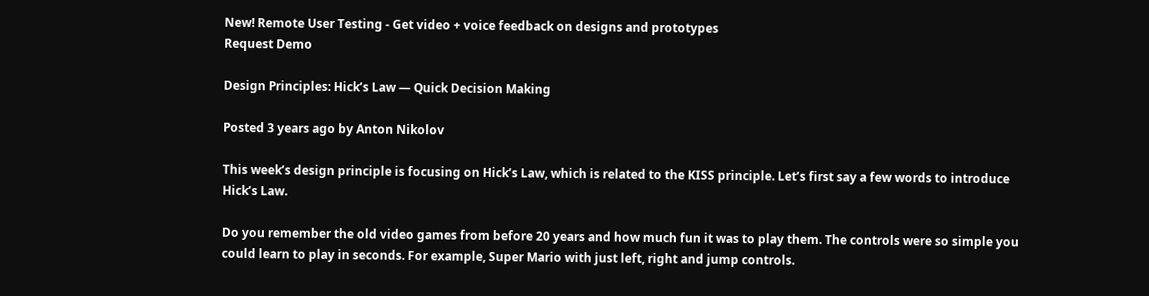New! Remote User Testing - Get video + voice feedback on designs and prototypes
Request Demo

Design Principles: Hick’s Law — Quick Decision Making

Posted 3 years ago by Anton Nikolov

This week’s design principle is focusing on Hick’s Law, which is related to the KISS principle. Let’s first say a few words to introduce Hick’s Law.

Do you remember the old video games from before 20 years and how much fun it was to play them. The controls were so simple you could learn to play in seconds. For example, Super Mario with just left, right and jump controls.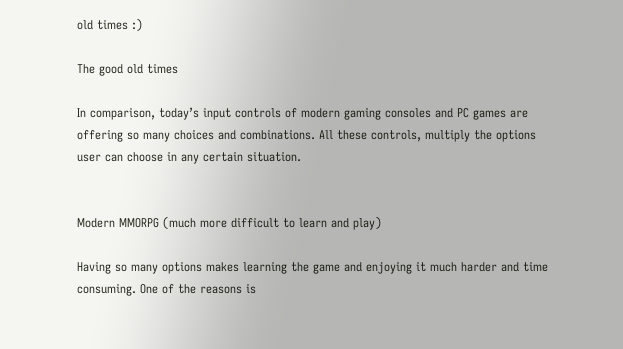old times :)

The good old times

In comparison, today’s input controls of modern gaming consoles and PC games are offering so many choices and combinations. All these controls, multiply the options user can choose in any certain situation.


Modern MMORPG (much more difficult to learn and play)

Having so many options makes learning the game and enjoying it much harder and time consuming. One of the reasons is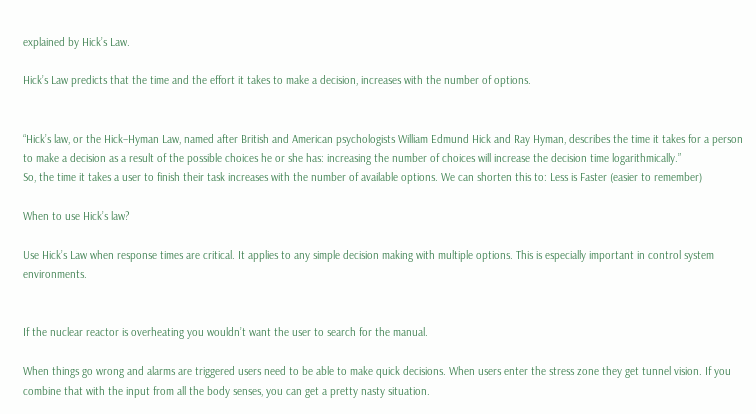explained by Hick’s Law.

Hick’s Law predicts that the time and the effort it takes to make a decision, increases with the number of options.


“Hick’s law, or the Hick–Hyman Law, named after British and American psychologists William Edmund Hick and Ray Hyman, describes the time it takes for a person to make a decision as a result of the possible choices he or she has: increasing the number of choices will increase the decision time logarithmically.”
So, the time it takes a user to finish their task increases with the number of available options. We can shorten this to: Less is Faster (easier to remember)

When to use Hick’s law?

Use Hick’s Law when response times are critical. It applies to any simple decision making with multiple options. This is especially important in control system environments.


If the nuclear reactor is overheating you wouldn’t want the user to search for the manual.

When things go wrong and alarms are triggered users need to be able to make quick decisions. When users enter the stress zone they get tunnel vision. If you combine that with the input from all the body senses, you can get a pretty nasty situation.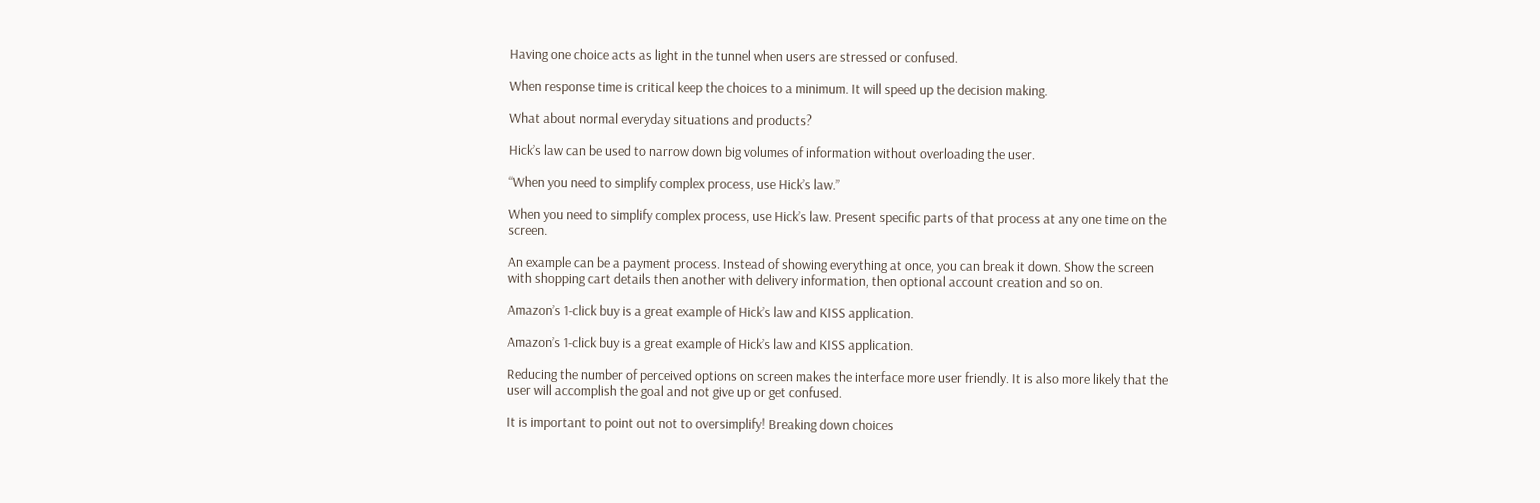Having one choice acts as light in the tunnel when users are stressed or confused.

When response time is critical keep the choices to a minimum. It will speed up the decision making.

What about normal everyday situations and products?

Hick’s law can be used to narrow down big volumes of information without overloading the user.

“When you need to simplify complex process, use Hick’s law.”

When you need to simplify complex process, use Hick’s law. Present specific parts of that process at any one time on the screen.

An example can be a payment process. Instead of showing everything at once, you can break it down. Show the screen with shopping cart details then another with delivery information, then optional account creation and so on.

Amazon’s 1-click buy is a great example of Hick’s law and KISS application.

Amazon’s 1-click buy is a great example of Hick’s law and KISS application.

Reducing the number of perceived options on screen makes the interface more user friendly. It is also more likely that the user will accomplish the goal and not give up or get confused.

It is important to point out not to oversimplify! Breaking down choices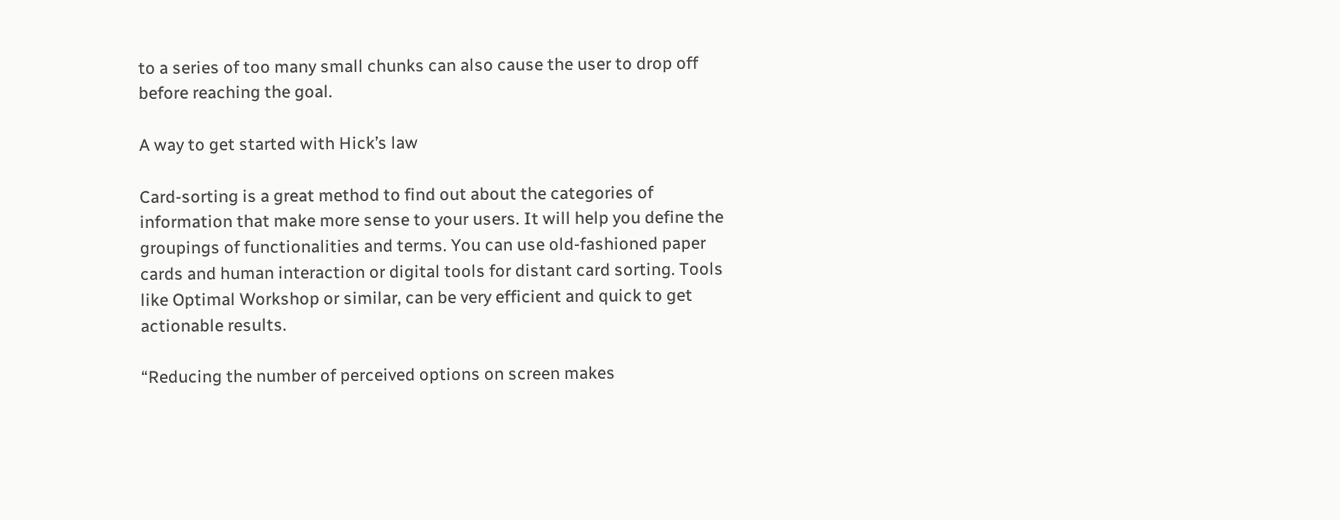to a series of too many small chunks can also cause the user to drop off before reaching the goal.

A way to get started with Hick’s law

Card-sorting is a great method to find out about the categories of information that make more sense to your users. It will help you define the groupings of functionalities and terms. You can use old-fashioned paper cards and human interaction or digital tools for distant card sorting. Tools like Optimal Workshop or similar, can be very efficient and quick to get actionable results.

“Reducing the number of perceived options on screen makes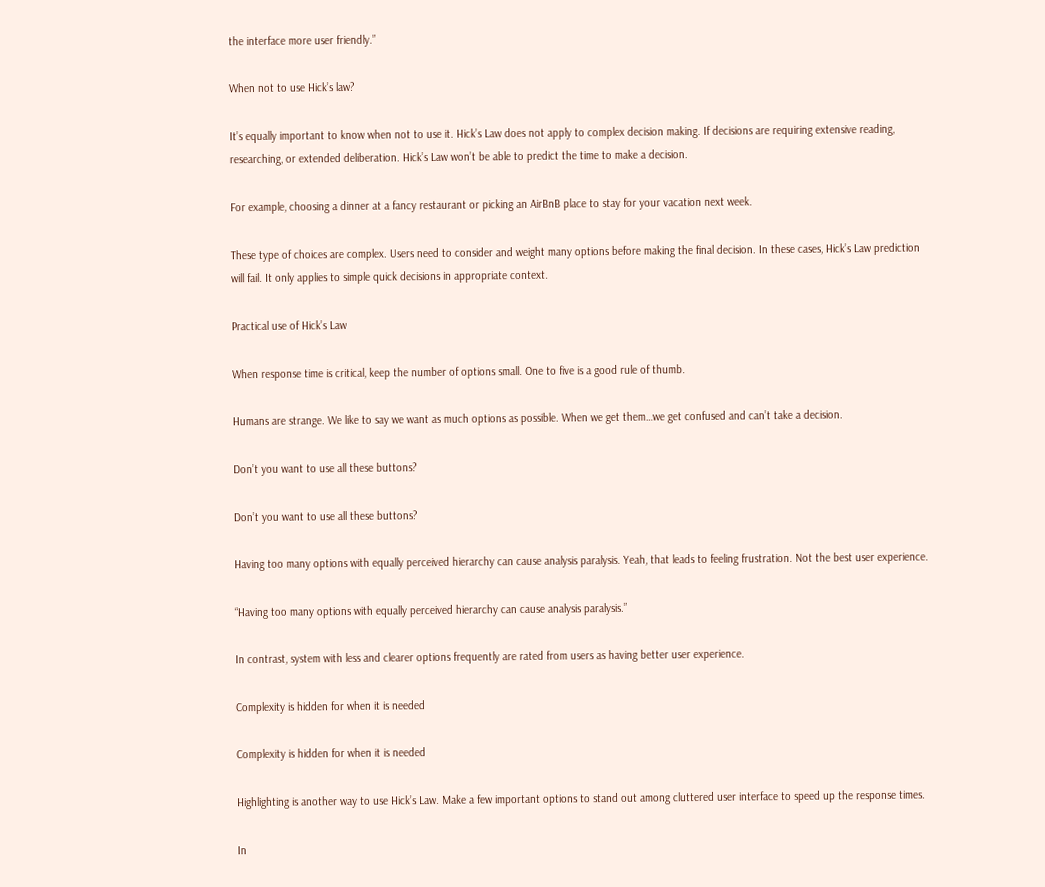the interface more user friendly.”

When not to use Hick’s law?

It’s equally important to know when not to use it. Hick’s Law does not apply to complex decision making. If decisions are requiring extensive reading, researching, or extended deliberation. Hick’s Law won’t be able to predict the time to make a decision.

For example, choosing a dinner at a fancy restaurant or picking an AirBnB place to stay for your vacation next week.

These type of choices are complex. Users need to consider and weight many options before making the final decision. In these cases, Hick’s Law prediction will fail. It only applies to simple quick decisions in appropriate context.

Practical use of Hick’s Law

When response time is critical, keep the number of options small. One to five is a good rule of thumb.

Humans are strange. We like to say we want as much options as possible. When we get them…we get confused and can’t take a decision.

Don’t you want to use all these buttons?

Don’t you want to use all these buttons?

Having too many options with equally perceived hierarchy can cause analysis paralysis. Yeah, that leads to feeling frustration. Not the best user experience.

“Having too many options with equally perceived hierarchy can cause analysis paralysis.”

In contrast, system with less and clearer options frequently are rated from users as having better user experience.

Complexity is hidden for when it is needed

Complexity is hidden for when it is needed

Highlighting is another way to use Hick’s Law. Make a few important options to stand out among cluttered user interface to speed up the response times.

In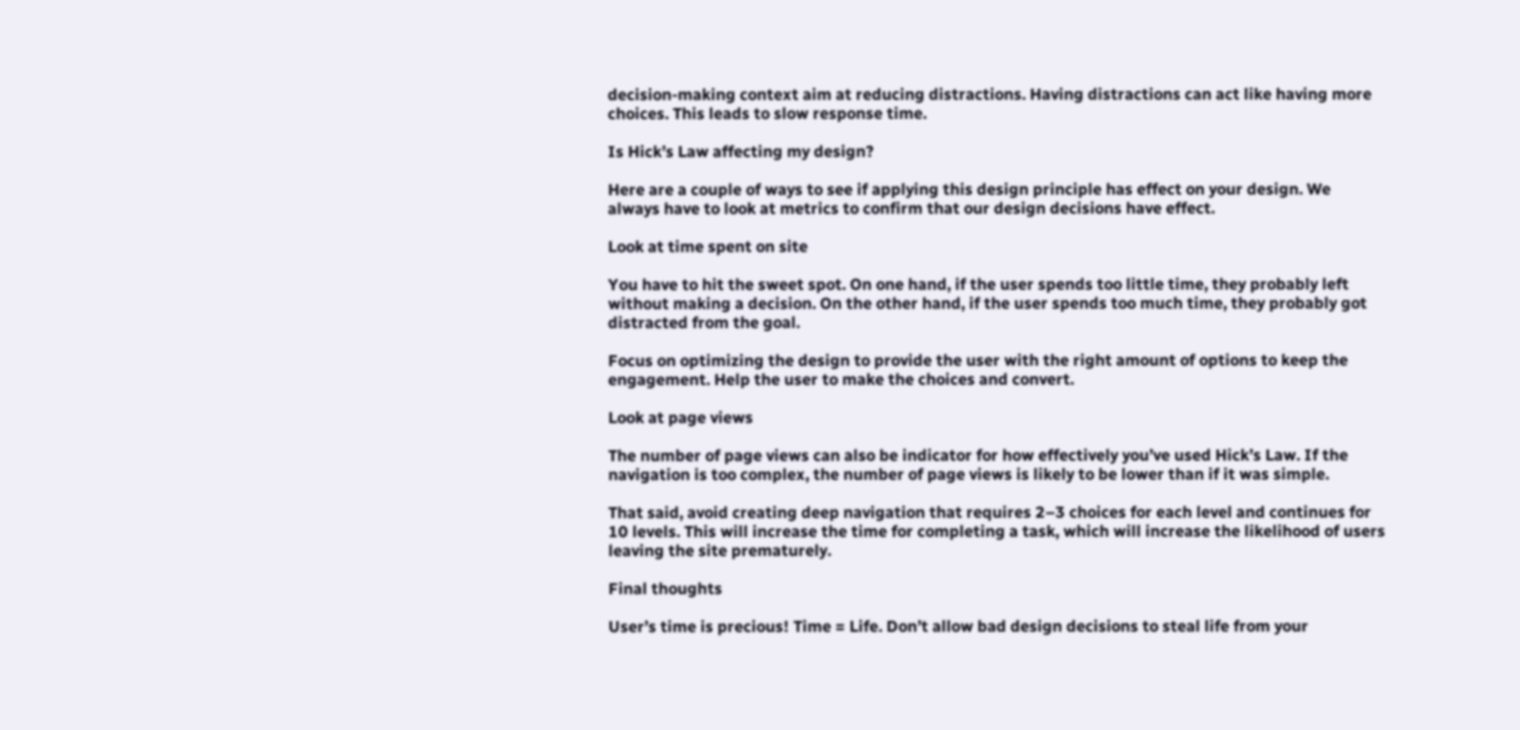decision-making context aim at reducing distractions. Having distractions can act like having more choices. This leads to slow response time.

Is Hick’s Law affecting my design?

Here are a couple of ways to see if applying this design principle has effect on your design. We always have to look at metrics to confirm that our design decisions have effect.

Look at time spent on site

You have to hit the sweet spot. On one hand, if the user spends too little time, they probably left without making a decision. On the other hand, if the user spends too much time, they probably got distracted from the goal.

Focus on optimizing the design to provide the user with the right amount of options to keep the engagement. Help the user to make the choices and convert.

Look at page views

The number of page views can also be indicator for how effectively you’ve used Hick’s Law. If the navigation is too complex, the number of page views is likely to be lower than if it was simple.

That said, avoid creating deep navigation that requires 2–3 choices for each level and continues for 10 levels. This will increase the time for completing a task, which will increase the likelihood of users leaving the site prematurely.

Final thoughts

User’s time is precious! Time = Life. Don’t allow bad design decisions to steal life from your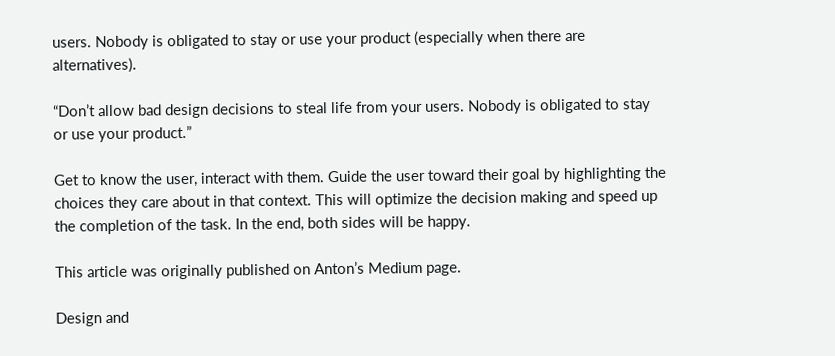users. Nobody is obligated to stay or use your product (especially when there are alternatives).

“Don’t allow bad design decisions to steal life from your users. Nobody is obligated to stay or use your product.”

Get to know the user, interact with them. Guide the user toward their goal by highlighting the choices they care about in that context. This will optimize the decision making and speed up the completion of the task. In the end, both sides will be happy.

This article was originally published on Anton’s Medium page.

Design and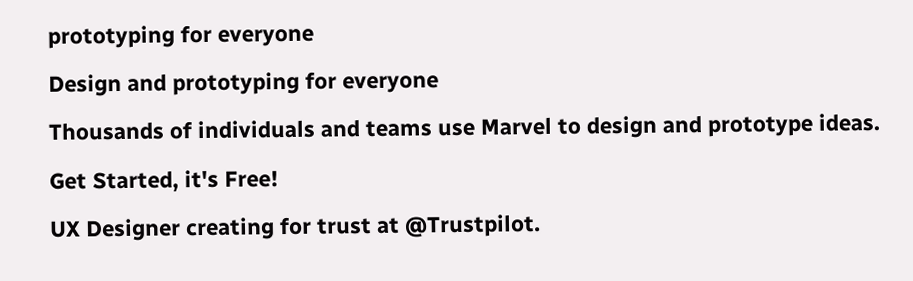prototyping for everyone

Design and prototyping for everyone

Thousands of individuals and teams use Marvel to design and prototype ideas.

Get Started, it's Free!

UX Designer creating for trust at @Trustpilot.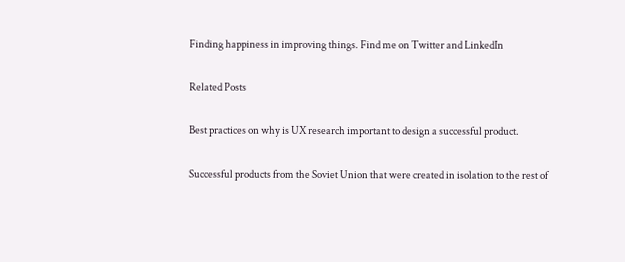Finding happiness in improving things. Find me on Twitter and LinkedIn

Related Posts

Best practices on why is UX research important to design a successful product.

Successful products from the Soviet Union that were created in isolation to the rest of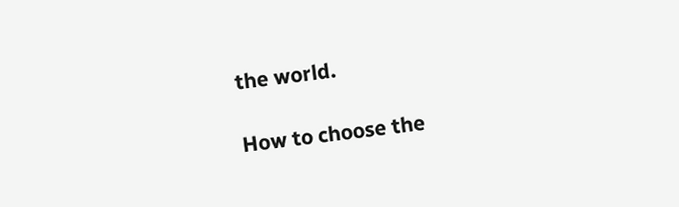the world.

How to choose the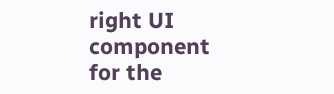right UI component for the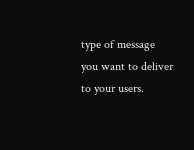type of message you want to deliver to your users.